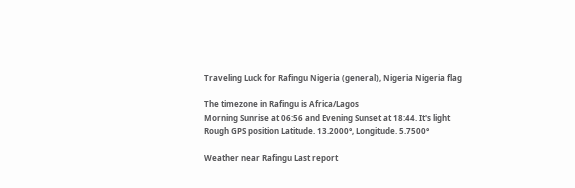Traveling Luck for Rafingu Nigeria (general), Nigeria Nigeria flag

The timezone in Rafingu is Africa/Lagos
Morning Sunrise at 06:56 and Evening Sunset at 18:44. It's light
Rough GPS position Latitude. 13.2000°, Longitude. 5.7500°

Weather near Rafingu Last report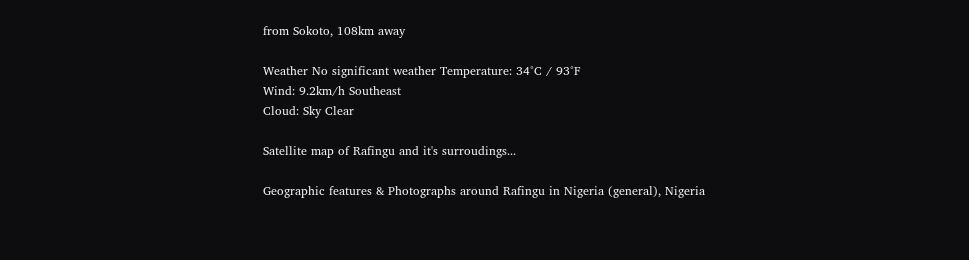from Sokoto, 108km away

Weather No significant weather Temperature: 34°C / 93°F
Wind: 9.2km/h Southeast
Cloud: Sky Clear

Satellite map of Rafingu and it's surroudings...

Geographic features & Photographs around Rafingu in Nigeria (general), Nigeria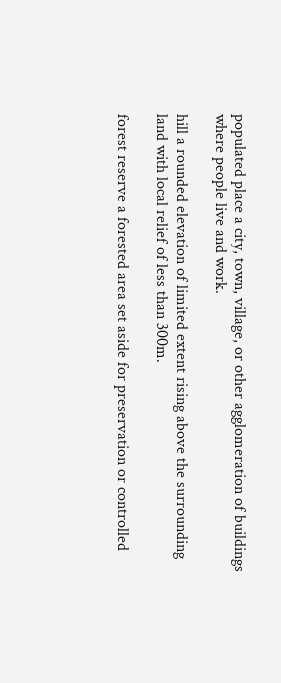populated place a city, town, village, or other agglomeration of buildings where people live and work.

hill a rounded elevation of limited extent rising above the surrounding land with local relief of less than 300m.

forest reserve a forested area set aside for preservation or controlled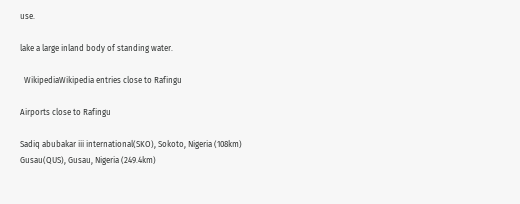use.

lake a large inland body of standing water.

  WikipediaWikipedia entries close to Rafingu

Airports close to Rafingu

Sadiq abubakar iii international(SKO), Sokoto, Nigeria (108km)
Gusau(QUS), Gusau, Nigeria (249.4km)